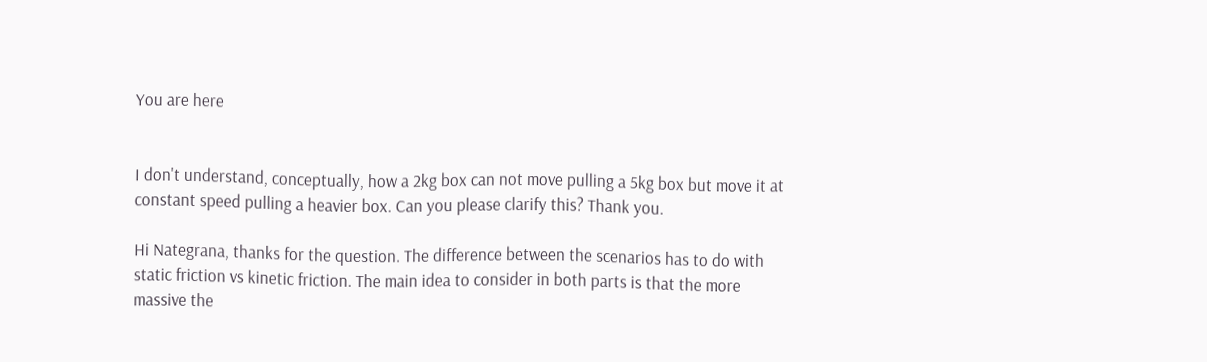You are here


I don't understand, conceptually, how a 2kg box can not move pulling a 5kg box but move it at constant speed pulling a heavier box. Can you please clarify this? Thank you.

Hi Nategrana, thanks for the question. The difference between the scenarios has to do with static friction vs kinetic friction. The main idea to consider in both parts is that the more massive the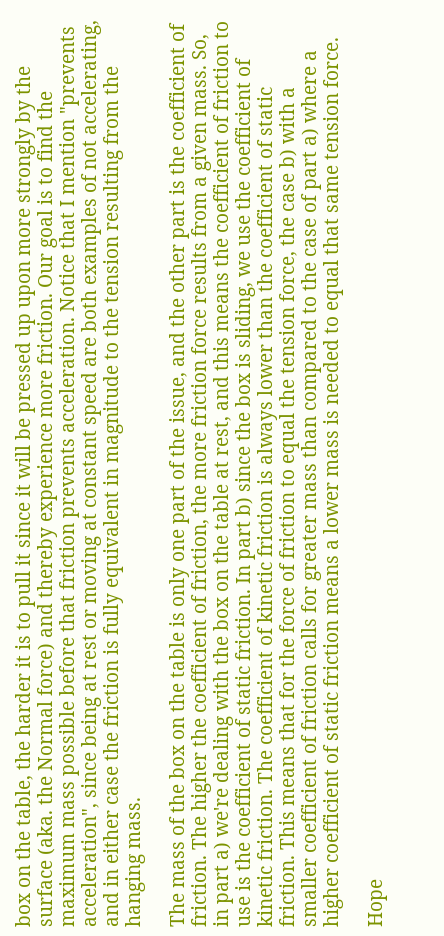box on the table, the harder it is to pull it since it will be pressed up upon more strongly by the surface (aka. the Normal force) and thereby experience more friction. Our goal is to find the maximum mass possible before that friction prevents acceleration. Notice that I mention "prevents acceleration", since being at rest or moving at constant speed are both examples of not accelerating, and in either case the friction is fully equivalent in magnitude to the tension resulting from the hanging mass.

The mass of the box on the table is only one part of the issue, and the other part is the coefficient of friction. The higher the coefficient of friction, the more friction force results from a given mass. So, in part a) we're dealing with the box on the table at rest, and this means the coefficient of friction to use is the coefficient of static friction. In part b) since the box is sliding, we use the coefficient of kinetic friction. The coefficient of kinetic friction is always lower than the coefficient of static friction. This means that for the force of friction to equal the tension force, the case b) with a smaller coefficient of friction calls for greater mass than compared to the case of part a) where a higher coefficient of static friction means a lower mass is needed to equal that same tension force.

Hope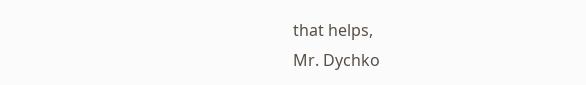that helps,
Mr. Dychko